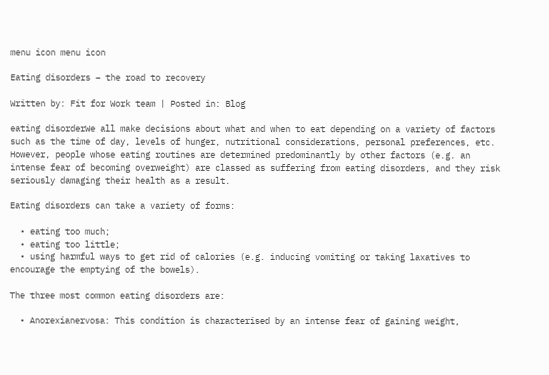menu icon menu icon

Eating disorders – the road to recovery

Written by: Fit for Work team | Posted in: Blog

eating disorderWe all make decisions about what and when to eat depending on a variety of factors such as the time of day, levels of hunger, nutritional considerations, personal preferences, etc. However, people whose eating routines are determined predominantly by other factors (e.g. an intense fear of becoming overweight) are classed as suffering from eating disorders, and they risk seriously damaging their health as a result.

Eating disorders can take a variety of forms:

  • eating too much;
  • eating too little;
  • using harmful ways to get rid of calories (e.g. inducing vomiting or taking laxatives to encourage the emptying of the bowels).

The three most common eating disorders are:

  • Anorexianervosa: This condition is characterised by an intense fear of gaining weight,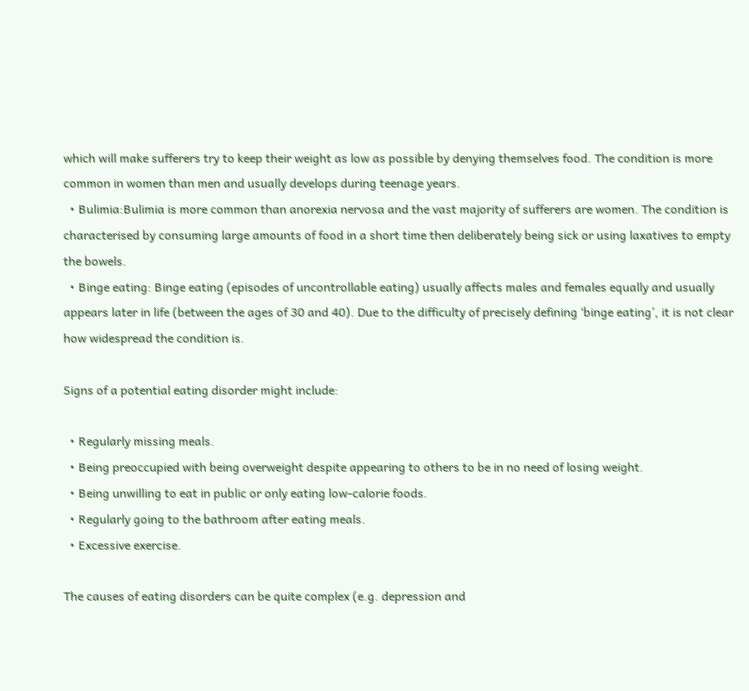which will make sufferers try to keep their weight as low as possible by denying themselves food. The condition is more common in women than men and usually develops during teenage years.
  • Bulimia:Bulimia is more common than anorexia nervosa and the vast majority of sufferers are women. The condition is characterised by consuming large amounts of food in a short time then deliberately being sick or using laxatives to empty the bowels.
  • Binge eating: Binge eating (episodes of uncontrollable eating) usually affects males and females equally and usually appears later in life (between the ages of 30 and 40). Due to the difficulty of precisely defining ‘binge eating’, it is not clear how widespread the condition is.

Signs of a potential eating disorder might include:

  • Regularly missing meals.
  • Being preoccupied with being overweight despite appearing to others to be in no need of losing weight.
  • Being unwilling to eat in public or only eating low-calorie foods.
  • Regularly going to the bathroom after eating meals.
  • Excessive exercise.

The causes of eating disorders can be quite complex (e.g. depression and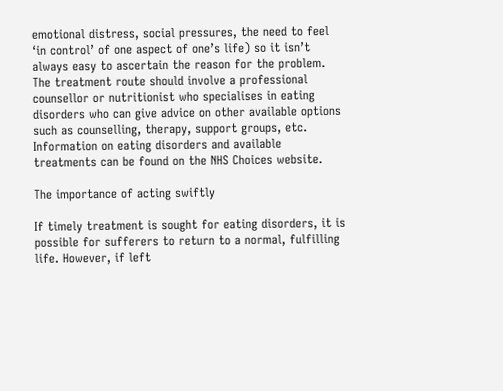emotional distress, social pressures, the need to feel ‘in control’ of one aspect of one’s life) so it isn’t always easy to ascertain the reason for the problem. The treatment route should involve a professional counsellor or nutritionist who specialises in eating disorders who can give advice on other available options such as counselling, therapy, support groups, etc. Information on eating disorders and available treatments can be found on the NHS Choices website.

The importance of acting swiftly

If timely treatment is sought for eating disorders, it is possible for sufferers to return to a normal, fulfilling life. However, if left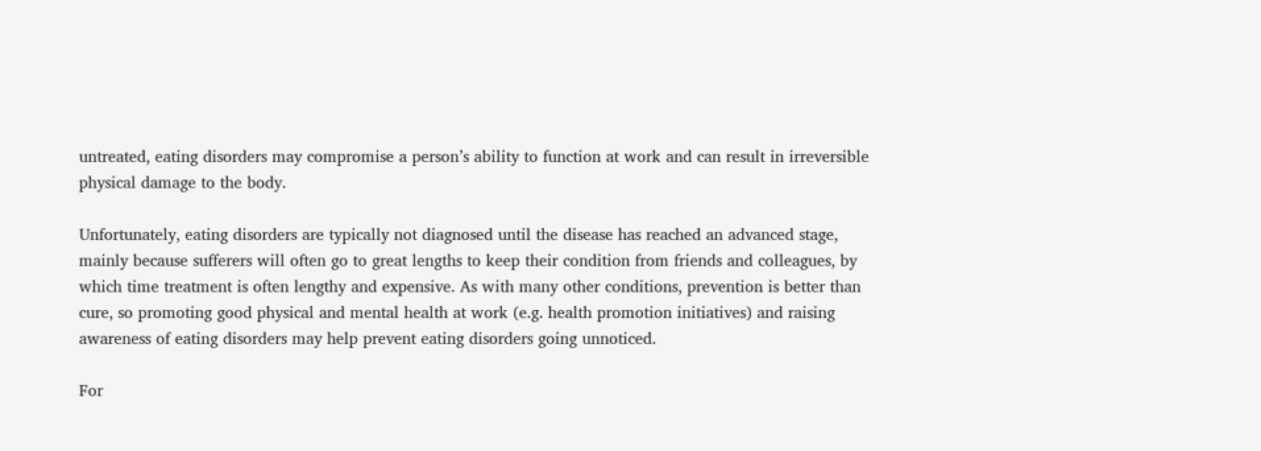untreated, eating disorders may compromise a person’s ability to function at work and can result in irreversible physical damage to the body.

Unfortunately, eating disorders are typically not diagnosed until the disease has reached an advanced stage, mainly because sufferers will often go to great lengths to keep their condition from friends and colleagues, by which time treatment is often lengthy and expensive. As with many other conditions, prevention is better than cure, so promoting good physical and mental health at work (e.g. health promotion initiatives) and raising awareness of eating disorders may help prevent eating disorders going unnoticed.

For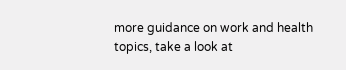more guidance on work and health topics, take a look at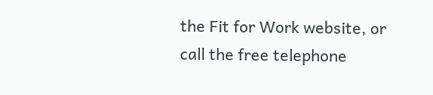the Fit for Work website, or call the free telephone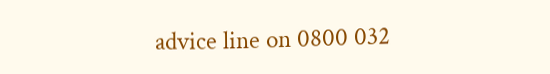advice line on 0800 032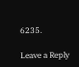6235.

Leave a Reply